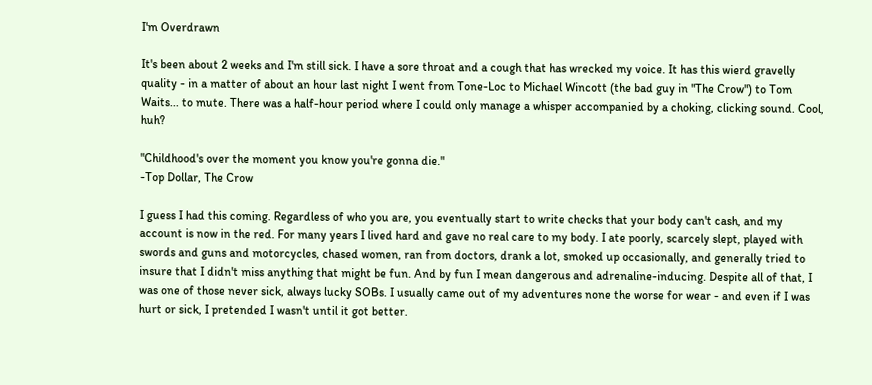I'm Overdrawn

It's been about 2 weeks and I'm still sick. I have a sore throat and a cough that has wrecked my voice. It has this wierd gravelly quality - in a matter of about an hour last night I went from Tone-Loc to Michael Wincott (the bad guy in "The Crow") to Tom Waits... to mute. There was a half-hour period where I could only manage a whisper accompanied by a choking, clicking sound. Cool, huh?

"Childhood's over the moment you know you're gonna die."
-Top Dollar, The Crow

I guess I had this coming. Regardless of who you are, you eventually start to write checks that your body can't cash, and my account is now in the red. For many years I lived hard and gave no real care to my body. I ate poorly, scarcely slept, played with swords and guns and motorcycles, chased women, ran from doctors, drank a lot, smoked up occasionally, and generally tried to insure that I didn't miss anything that might be fun. And by fun I mean dangerous and adrenaline-inducing. Despite all of that, I was one of those never sick, always lucky SOBs. I usually came out of my adventures none the worse for wear - and even if I was hurt or sick, I pretended I wasn't until it got better.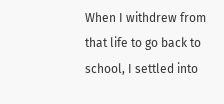When I withdrew from that life to go back to school, I settled into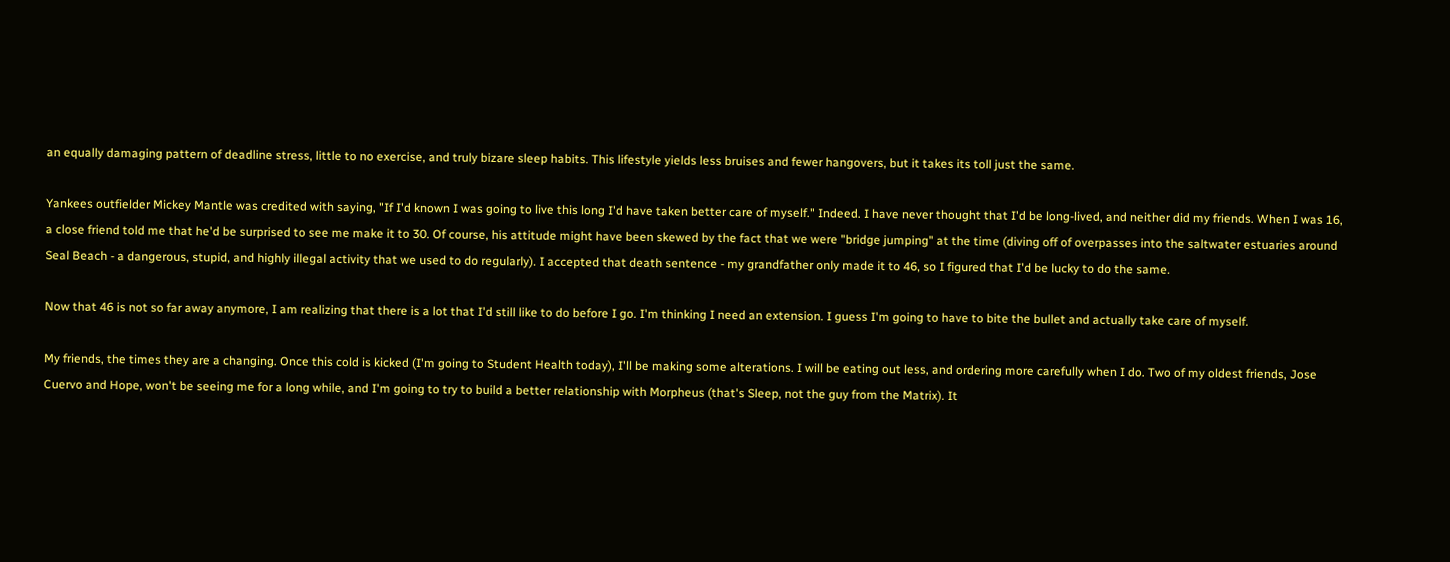an equally damaging pattern of deadline stress, little to no exercise, and truly bizare sleep habits. This lifestyle yields less bruises and fewer hangovers, but it takes its toll just the same.

Yankees outfielder Mickey Mantle was credited with saying, "If I'd known I was going to live this long I'd have taken better care of myself." Indeed. I have never thought that I'd be long-lived, and neither did my friends. When I was 16, a close friend told me that he'd be surprised to see me make it to 30. Of course, his attitude might have been skewed by the fact that we were "bridge jumping" at the time (diving off of overpasses into the saltwater estuaries around Seal Beach - a dangerous, stupid, and highly illegal activity that we used to do regularly). I accepted that death sentence - my grandfather only made it to 46, so I figured that I'd be lucky to do the same.

Now that 46 is not so far away anymore, I am realizing that there is a lot that I'd still like to do before I go. I'm thinking I need an extension. I guess I'm going to have to bite the bullet and actually take care of myself.

My friends, the times they are a changing. Once this cold is kicked (I'm going to Student Health today), I'll be making some alterations. I will be eating out less, and ordering more carefully when I do. Two of my oldest friends, Jose Cuervo and Hope, won't be seeing me for a long while, and I'm going to try to build a better relationship with Morpheus (that's Sleep, not the guy from the Matrix). It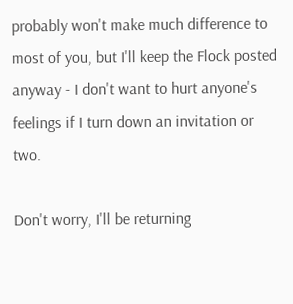probably won't make much difference to most of you, but I'll keep the Flock posted anyway - I don't want to hurt anyone's feelings if I turn down an invitation or two.

Don't worry, I'll be returning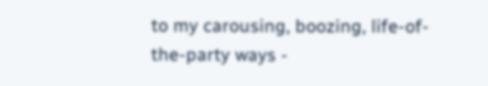to my carousing, boozing, life-of-the-party ways -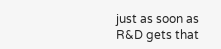just as soon as R&D gets that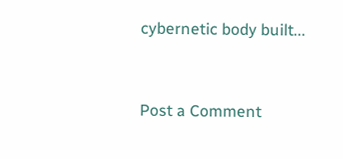cybernetic body built...


Post a Comment